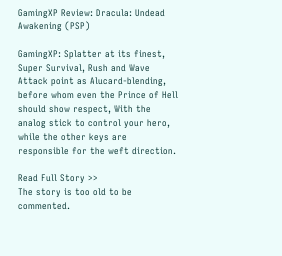GamingXP Review: Dracula: Undead Awakening (PSP)

GamingXP: Splatter at its finest, Super Survival, Rush and Wave Attack point as Alucard-blending, before whom even the Prince of Hell should show respect, With the analog stick to control your hero, while the other keys are responsible for the weft direction.

Read Full Story >>
The story is too old to be commented.